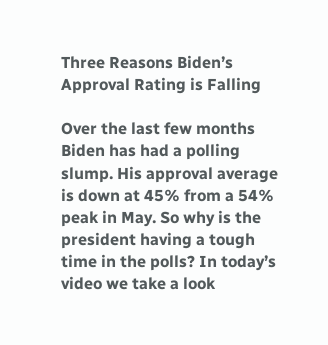Three Reasons Biden’s Approval Rating is Falling

Over the last few months Biden has had a polling slump. His approval average is down at 45% from a 54% peak in May. So why is the president having a tough time in the polls? In today’s video we take a look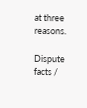at three reasons.

Dispute facts /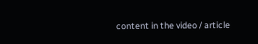content in the video / article